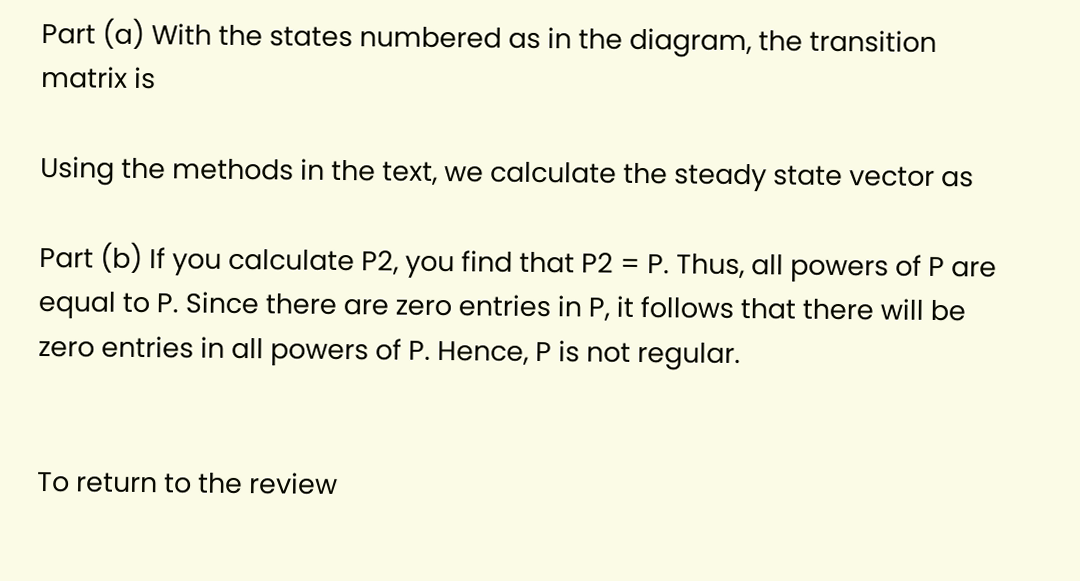Part (a) With the states numbered as in the diagram, the transition matrix is

Using the methods in the text, we calculate the steady state vector as

Part (b) If you calculate P2, you find that P2 = P. Thus, all powers of P are equal to P. Since there are zero entries in P, it follows that there will be zero entries in all powers of P. Hence, P is not regular.


To return to the review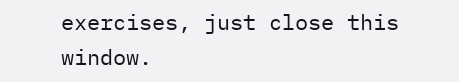exercises, just close this window.